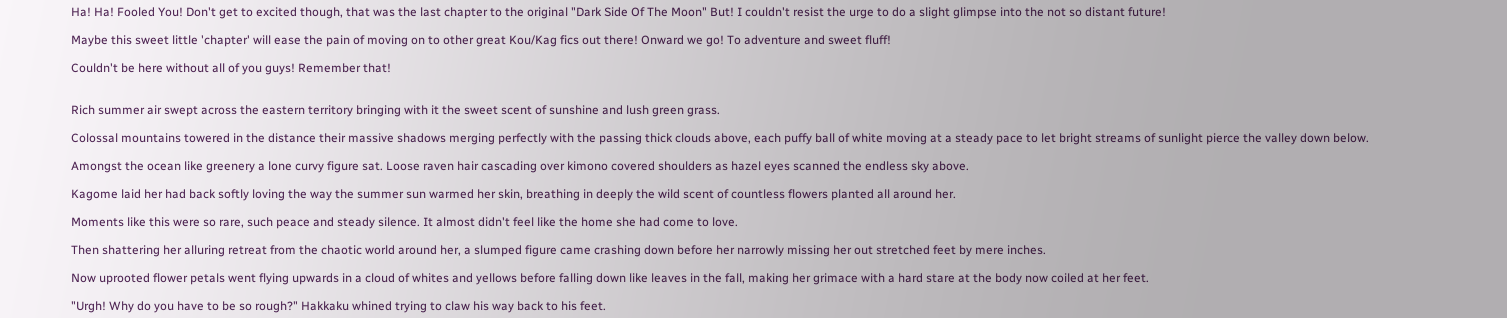Ha! Ha! Fooled You! Don't get to excited though, that was the last chapter to the original "Dark Side Of The Moon" But! I couldn't resist the urge to do a slight glimpse into the not so distant future!

Maybe this sweet little 'chapter' will ease the pain of moving on to other great Kou/Kag fics out there! Onward we go! To adventure and sweet fluff!

Couldn't be here without all of you guys! Remember that!


Rich summer air swept across the eastern territory bringing with it the sweet scent of sunshine and lush green grass.

Colossal mountains towered in the distance their massive shadows merging perfectly with the passing thick clouds above, each puffy ball of white moving at a steady pace to let bright streams of sunlight pierce the valley down below.

Amongst the ocean like greenery a lone curvy figure sat. Loose raven hair cascading over kimono covered shoulders as hazel eyes scanned the endless sky above.

Kagome laid her had back softly loving the way the summer sun warmed her skin, breathing in deeply the wild scent of countless flowers planted all around her.

Moments like this were so rare, such peace and steady silence. It almost didn't feel like the home she had come to love.

Then shattering her alluring retreat from the chaotic world around her, a slumped figure came crashing down before her narrowly missing her out stretched feet by mere inches.

Now uprooted flower petals went flying upwards in a cloud of whites and yellows before falling down like leaves in the fall, making her grimace with a hard stare at the body now coiled at her feet.

"Urgh! Why do you have to be so rough?" Hakkaku whined trying to claw his way back to his feet.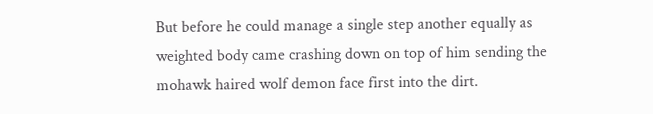But before he could manage a single step another equally as weighted body came crashing down on top of him sending the mohawk haired wolf demon face first into the dirt.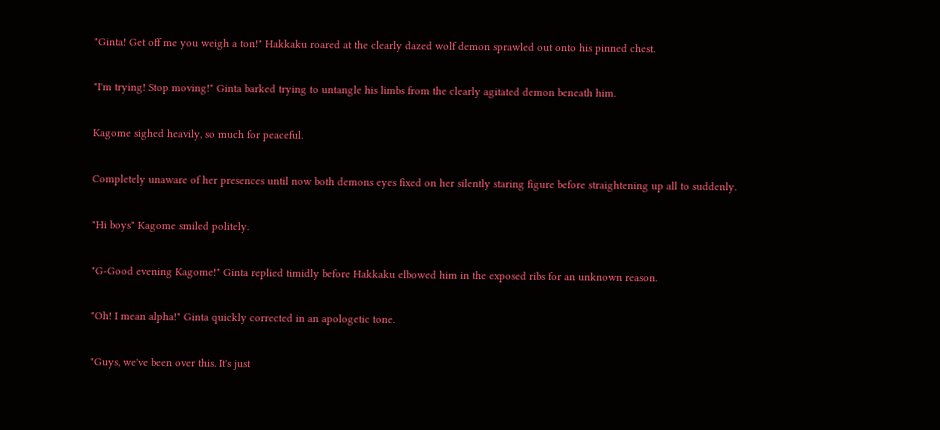"Ginta! Get off me you weigh a ton!" Hakkaku roared at the clearly dazed wolf demon sprawled out onto his pinned chest.

"I'm trying! Stop moving!" Ginta barked trying to untangle his limbs from the clearly agitated demon beneath him.

Kagome sighed heavily, so much for peaceful.

Completely unaware of her presences until now both demons eyes fixed on her silently staring figure before straightening up all to suddenly.

"Hi boys" Kagome smiled politely.

"G-Good evening Kagome!" Ginta replied timidly before Hakkaku elbowed him in the exposed ribs for an unknown reason.

"Oh! I mean alpha!" Ginta quickly corrected in an apologetic tone.

"Guys, we've been over this. It's just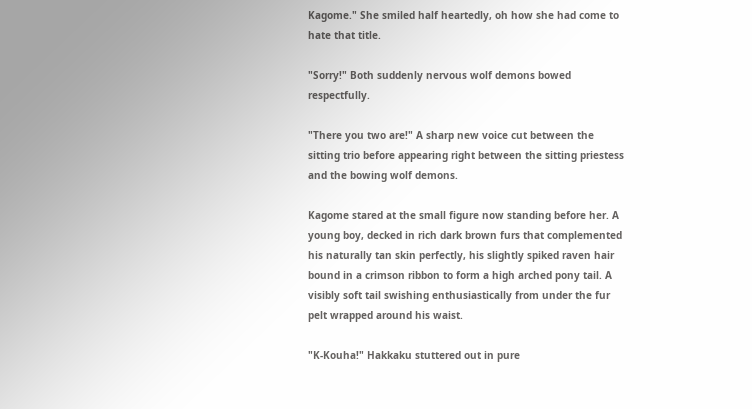Kagome." She smiled half heartedly, oh how she had come to hate that title.

"Sorry!" Both suddenly nervous wolf demons bowed respectfully.

"There you two are!" A sharp new voice cut between the sitting trio before appearing right between the sitting priestess and the bowing wolf demons.

Kagome stared at the small figure now standing before her. A young boy, decked in rich dark brown furs that complemented his naturally tan skin perfectly, his slightly spiked raven hair bound in a crimson ribbon to form a high arched pony tail. A visibly soft tail swishing enthusiastically from under the fur pelt wrapped around his waist.

"K-Kouha!" Hakkaku stuttered out in pure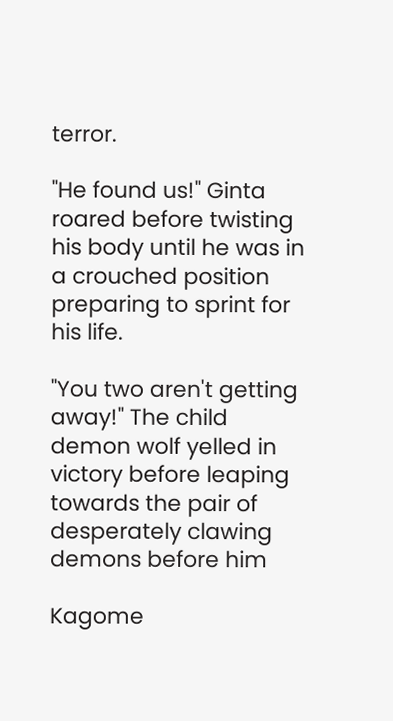terror.

"He found us!" Ginta roared before twisting his body until he was in a crouched position preparing to sprint for his life.

"You two aren't getting away!" The child demon wolf yelled in victory before leaping towards the pair of desperately clawing demons before him

Kagome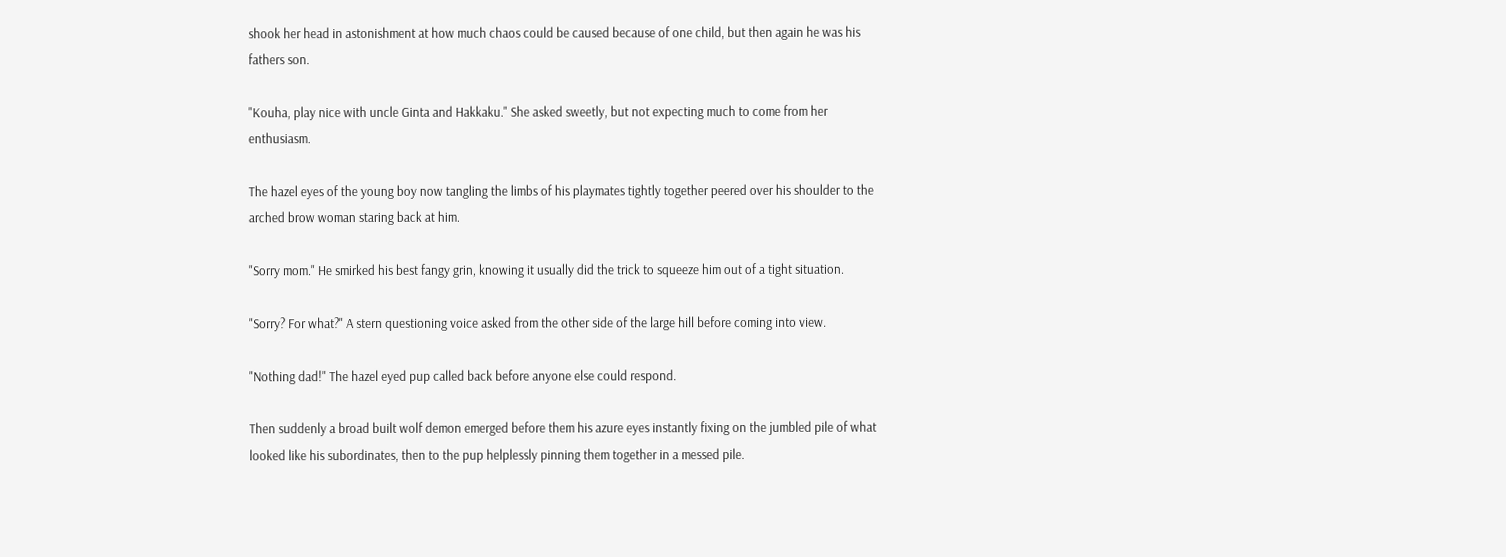shook her head in astonishment at how much chaos could be caused because of one child, but then again he was his fathers son.

"Kouha, play nice with uncle Ginta and Hakkaku." She asked sweetly, but not expecting much to come from her enthusiasm.

The hazel eyes of the young boy now tangling the limbs of his playmates tightly together peered over his shoulder to the arched brow woman staring back at him.

"Sorry mom." He smirked his best fangy grin, knowing it usually did the trick to squeeze him out of a tight situation.

"Sorry? For what?" A stern questioning voice asked from the other side of the large hill before coming into view.

"Nothing dad!" The hazel eyed pup called back before anyone else could respond.

Then suddenly a broad built wolf demon emerged before them his azure eyes instantly fixing on the jumbled pile of what looked like his subordinates, then to the pup helplessly pinning them together in a messed pile.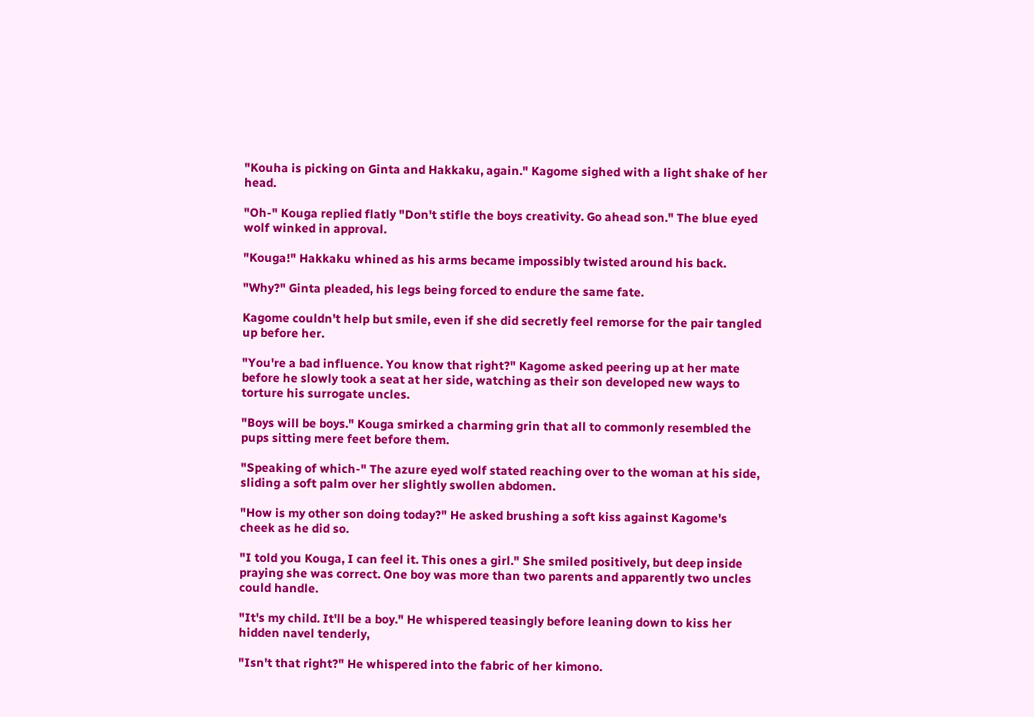"Kouha is picking on Ginta and Hakkaku, again." Kagome sighed with a light shake of her head.

"Oh-" Kouga replied flatly "Don't stifle the boys creativity. Go ahead son." The blue eyed wolf winked in approval.

"Kouga!" Hakkaku whined as his arms became impossibly twisted around his back.

"Why?" Ginta pleaded, his legs being forced to endure the same fate.

Kagome couldn't help but smile, even if she did secretly feel remorse for the pair tangled up before her.

"You're a bad influence. You know that right?" Kagome asked peering up at her mate before he slowly took a seat at her side, watching as their son developed new ways to torture his surrogate uncles.

"Boys will be boys." Kouga smirked a charming grin that all to commonly resembled the pups sitting mere feet before them.

"Speaking of which-" The azure eyed wolf stated reaching over to the woman at his side, sliding a soft palm over her slightly swollen abdomen.

"How is my other son doing today?" He asked brushing a soft kiss against Kagome's cheek as he did so.

"I told you Kouga, I can feel it. This ones a girl." She smiled positively, but deep inside praying she was correct. One boy was more than two parents and apparently two uncles could handle.

"It's my child. It'll be a boy." He whispered teasingly before leaning down to kiss her hidden navel tenderly,

"Isn't that right?" He whispered into the fabric of her kimono.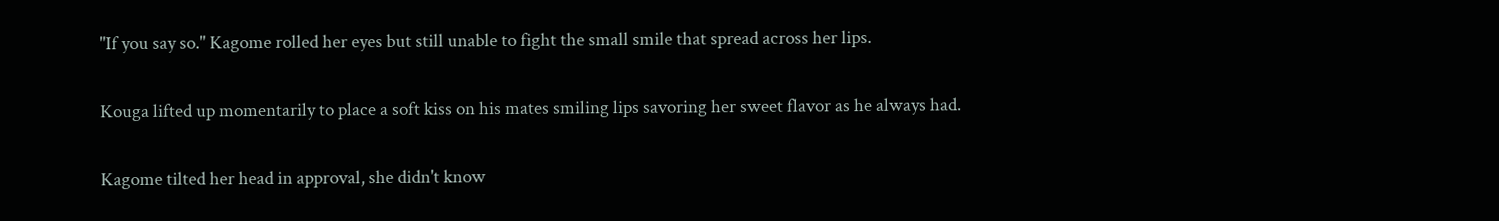"If you say so." Kagome rolled her eyes but still unable to fight the small smile that spread across her lips.

Kouga lifted up momentarily to place a soft kiss on his mates smiling lips savoring her sweet flavor as he always had.

Kagome tilted her head in approval, she didn't know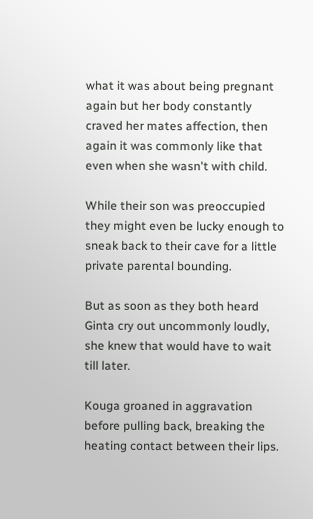what it was about being pregnant again but her body constantly craved her mates affection, then again it was commonly like that even when she wasn't with child.

While their son was preoccupied they might even be lucky enough to sneak back to their cave for a little private parental bounding.

But as soon as they both heard Ginta cry out uncommonly loudly, she knew that would have to wait till later.

Kouga groaned in aggravation before pulling back, breaking the heating contact between their lips.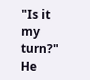"Is it my turn?" He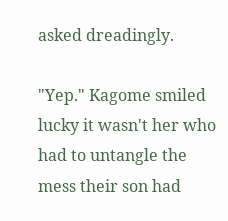asked dreadingly.

"Yep." Kagome smiled lucky it wasn't her who had to untangle the mess their son had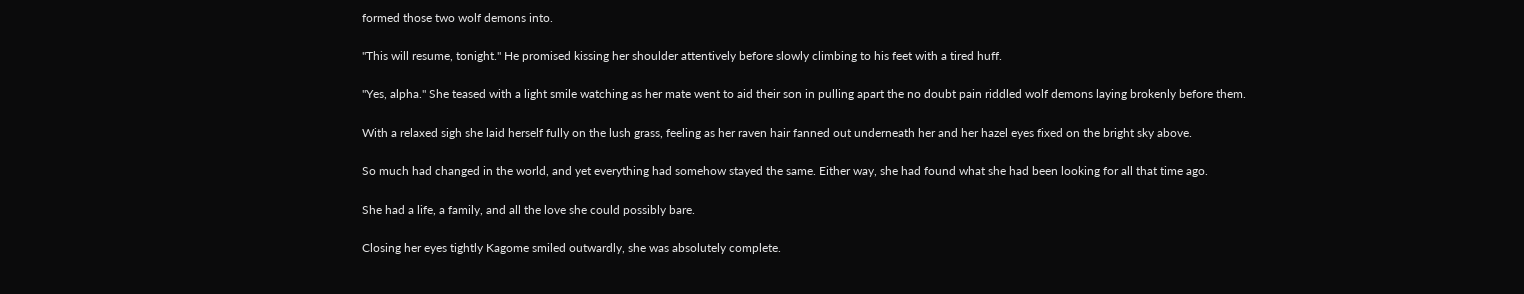formed those two wolf demons into.

"This will resume, tonight." He promised kissing her shoulder attentively before slowly climbing to his feet with a tired huff.

"Yes, alpha." She teased with a light smile watching as her mate went to aid their son in pulling apart the no doubt pain riddled wolf demons laying brokenly before them.

With a relaxed sigh she laid herself fully on the lush grass, feeling as her raven hair fanned out underneath her and her hazel eyes fixed on the bright sky above.

So much had changed in the world, and yet everything had somehow stayed the same. Either way, she had found what she had been looking for all that time ago.

She had a life, a family, and all the love she could possibly bare.

Closing her eyes tightly Kagome smiled outwardly, she was absolutely complete.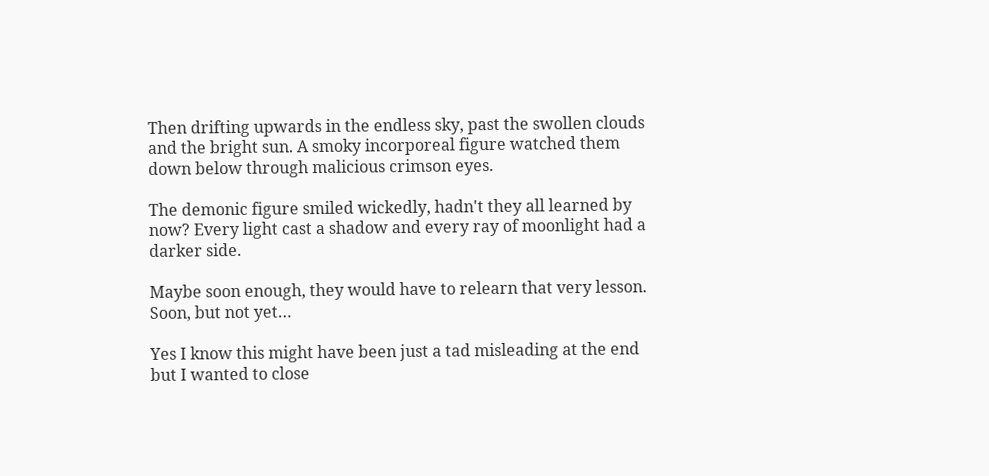Then drifting upwards in the endless sky, past the swollen clouds and the bright sun. A smoky incorporeal figure watched them down below through malicious crimson eyes.

The demonic figure smiled wickedly, hadn't they all learned by now? Every light cast a shadow and every ray of moonlight had a darker side.

Maybe soon enough, they would have to relearn that very lesson. Soon, but not yet…

Yes I know this might have been just a tad misleading at the end but I wanted to close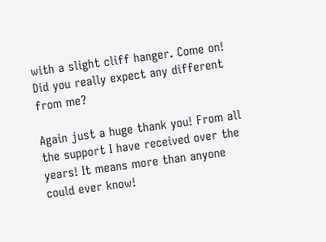with a slight cliff hanger. Come on! Did you really expect any different from me?

Again just a huge thank you! From all the support I have received over the years! It means more than anyone could ever know!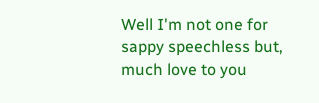Well I'm not one for sappy speechless but, much love to you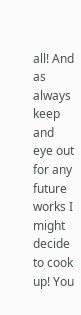all! And as always keep and eye out for any future works I might decide to cook up! You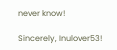never know!

Sincerely, Inulover53!